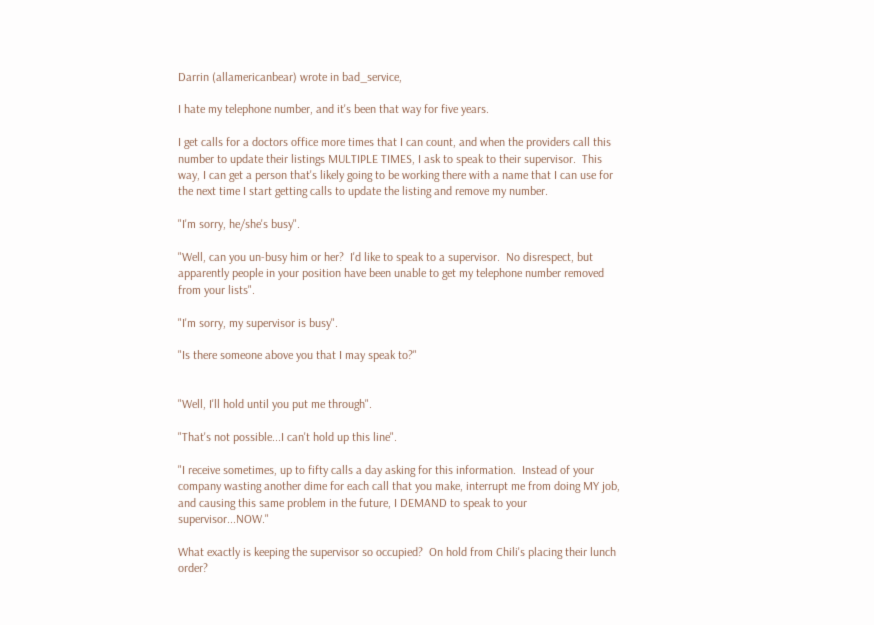Darrin (allamericanbear) wrote in bad_service,

I hate my telephone number, and it's been that way for five years.

I get calls for a doctors office more times that I can count, and when the providers call this number to update their listings MULTIPLE TIMES, I ask to speak to their supervisor.  This way, I can get a person that's likely going to be working there with a name that I can use for the next time I start getting calls to update the listing and remove my number.

"I'm sorry, he/she's busy".

"Well, can you un-busy him or her?  I'd like to speak to a supervisor.  No disrespect, but apparently people in your position have been unable to get my telephone number removed from your lists".

"I'm sorry, my supervisor is busy".

"Is there someone above you that I may speak to?"


"Well, I'll hold until you put me through".

"That's not possible...I can't hold up this line".

"I receive sometimes, up to fifty calls a day asking for this information.  Instead of your company wasting another dime for each call that you make, interrupt me from doing MY job, and causing this same problem in the future, I DEMAND to speak to your supervisor...NOW."

What exactly is keeping the supervisor so occupied?  On hold from Chili's placing their lunch order?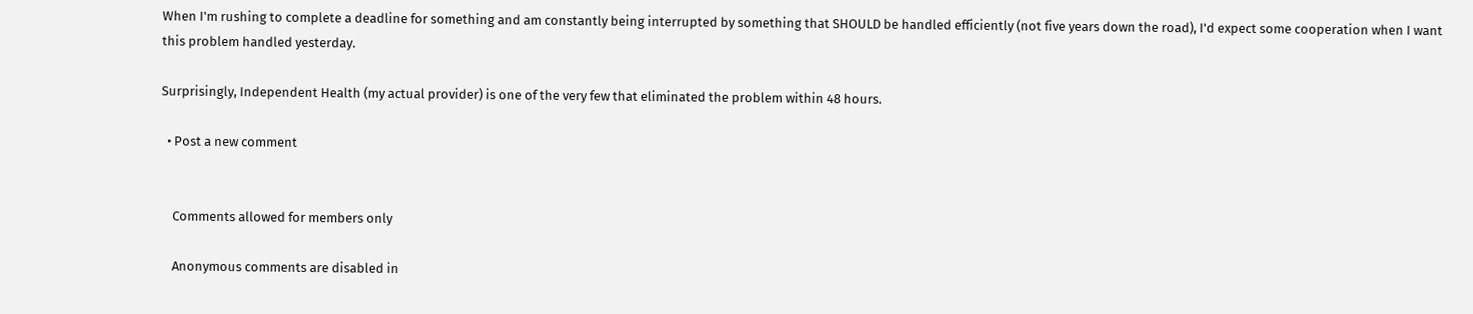When I'm rushing to complete a deadline for something and am constantly being interrupted by something that SHOULD be handled efficiently (not five years down the road), I'd expect some cooperation when I want this problem handled yesterday.

Surprisingly, Independent Health (my actual provider) is one of the very few that eliminated the problem within 48 hours.

  • Post a new comment


    Comments allowed for members only

    Anonymous comments are disabled in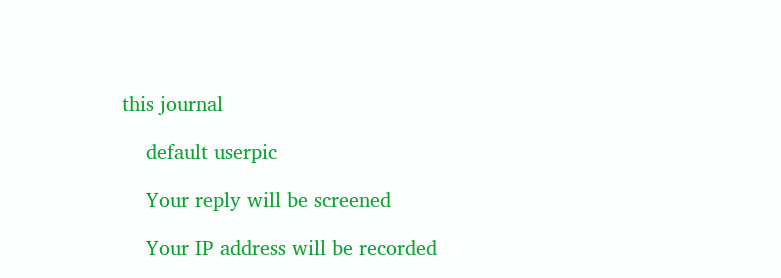this journal

    default userpic

    Your reply will be screened

    Your IP address will be recorded